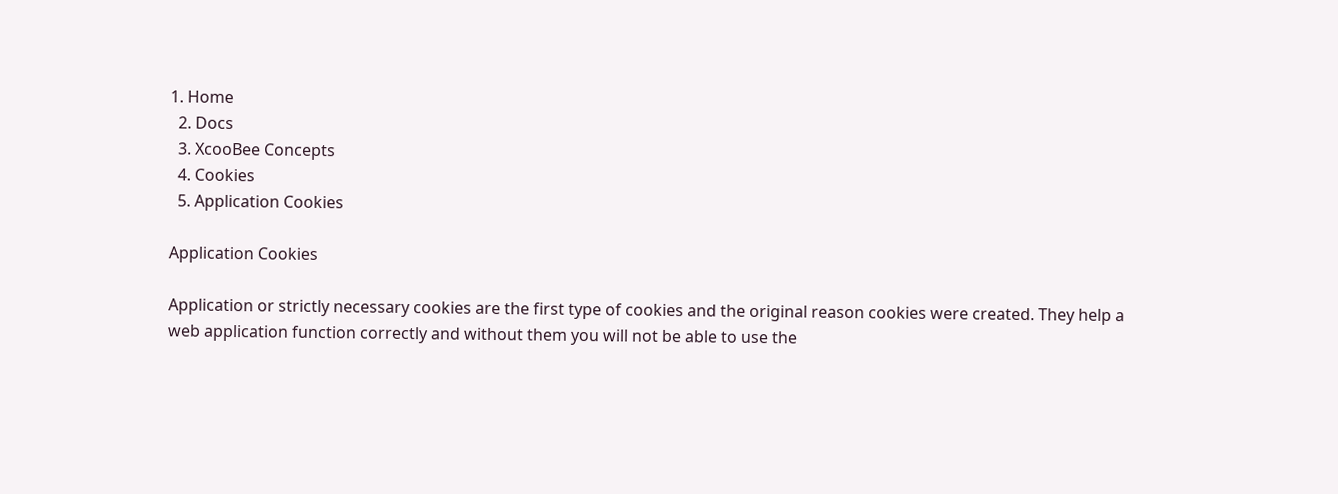1. Home
  2. Docs
  3. XcooBee Concepts
  4. Cookies
  5. Application Cookies

Application Cookies

Application or strictly necessary cookies are the first type of cookies and the original reason cookies were created. They help a web application function correctly and without them you will not be able to use the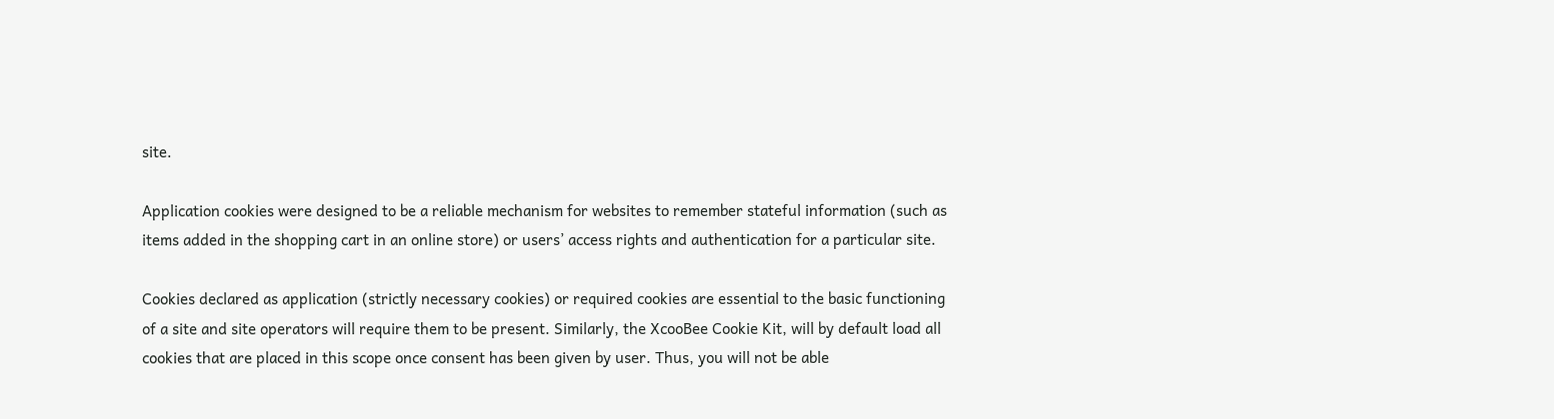site.

Application cookies were designed to be a reliable mechanism for websites to remember stateful information (such as items added in the shopping cart in an online store) or users’ access rights and authentication for a particular site.

Cookies declared as application (strictly necessary cookies) or required cookies are essential to the basic functioning of a site and site operators will require them to be present. Similarly, the XcooBee Cookie Kit, will by default load all cookies that are placed in this scope once consent has been given by user. Thus, you will not be able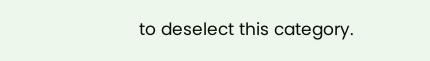to deselect this category.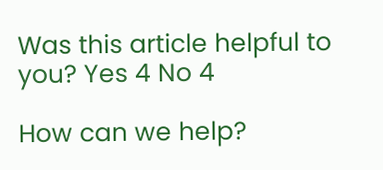Was this article helpful to you? Yes 4 No 4

How can we help?